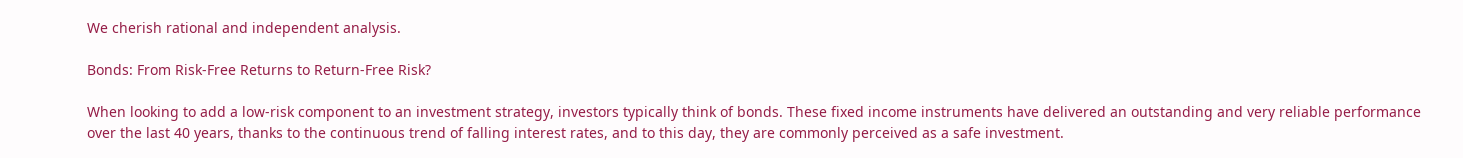We cherish rational and independent analysis.

Bonds: From Risk-Free Returns to Return-Free Risk?

When looking to add a low-risk component to an investment strategy, investors typically think of bonds. These fixed income instruments have delivered an outstanding and very reliable performance over the last 40 years, thanks to the continuous trend of falling interest rates, and to this day, they are commonly perceived as a safe investment.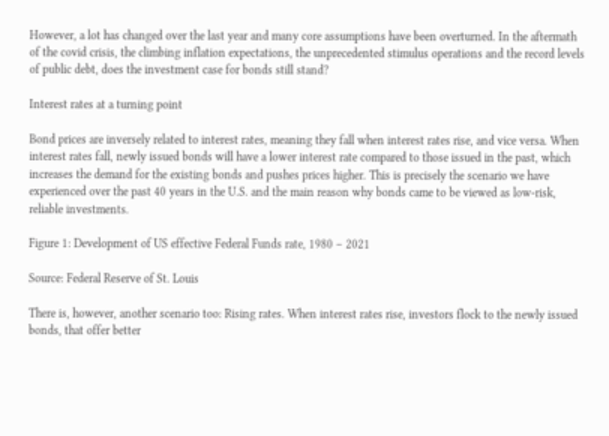However, a lot has changed over the last year and many core assumptions have been overturned. In the aftermath of the covid crisis, the climbing inflation expectations, the unprecedented stimulus operations and the record levels of public debt, does the investment case for bonds still stand?

Interest rates at a turning point

Bond prices are inversely related to interest rates, meaning they fall when interest rates rise, and vice versa. When interest rates fall, newly issued bonds will have a lower interest rate compared to those issued in the past, which increases the demand for the existing bonds and pushes prices higher. This is precisely the scenario we have experienced over the past 40 years in the U.S. and the main reason why bonds came to be viewed as low-risk, reliable investments.

Figure 1: Development of US effective Federal Funds rate, 1980 – 2021

Source: Federal Reserve of St. Louis

There is, however, another scenario too: Rising rates. When interest rates rise, investors flock to the newly issued bonds, that offer better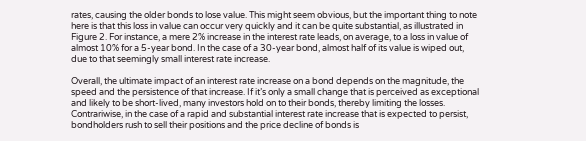rates, causing the older bonds to lose value. This might seem obvious, but the important thing to note here is that this loss in value can occur very quickly and it can be quite substantial, as illustrated in Figure 2. For instance, a mere 2% increase in the interest rate leads, on average, to a loss in value of almost 10% for a 5-year bond. In the case of a 30-year bond, almost half of its value is wiped out, due to that seemingly small interest rate increase.

Overall, the ultimate impact of an interest rate increase on a bond depends on the magnitude, the speed and the persistence of that increase. If it’s only a small change that is perceived as exceptional and likely to be short-lived, many investors hold on to their bonds, thereby limiting the losses. Contrariwise, in the case of a rapid and substantial interest rate increase that is expected to persist, bondholders rush to sell their positions and the price decline of bonds is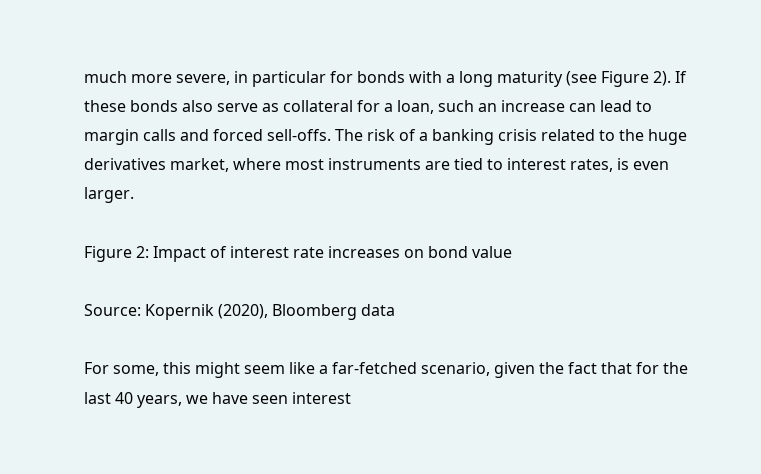much more severe, in particular for bonds with a long maturity (see Figure 2). If these bonds also serve as collateral for a loan, such an increase can lead to margin calls and forced sell-offs. The risk of a banking crisis related to the huge derivatives market, where most instruments are tied to interest rates, is even larger.

Figure 2: Impact of interest rate increases on bond value

Source: Kopernik (2020), Bloomberg data

For some, this might seem like a far-fetched scenario, given the fact that for the last 40 years, we have seen interest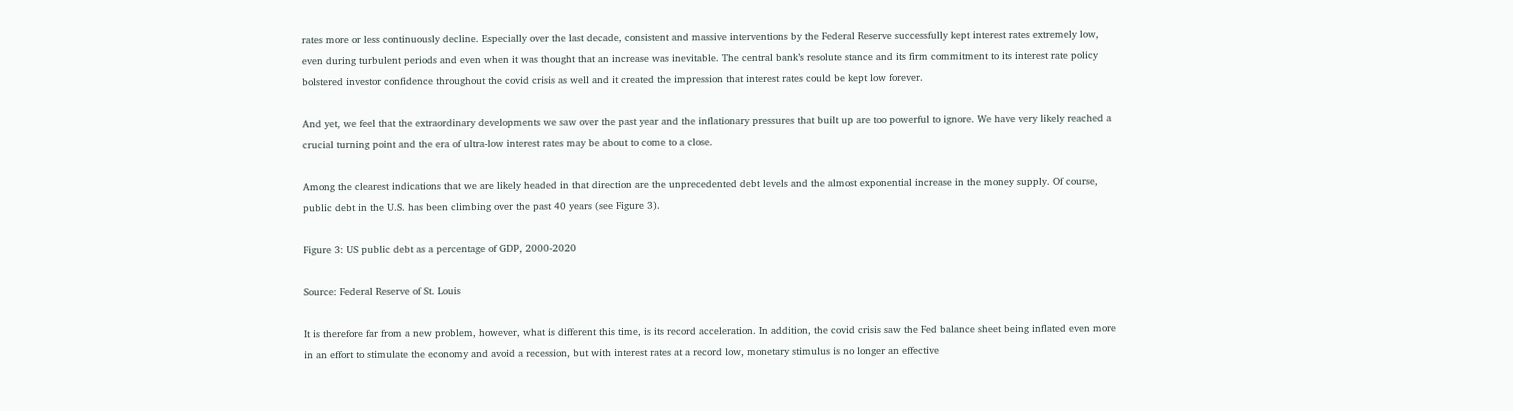rates more or less continuously decline. Especially over the last decade, consistent and massive interventions by the Federal Reserve successfully kept interest rates extremely low, even during turbulent periods and even when it was thought that an increase was inevitable. The central bank’s resolute stance and its firm commitment to its interest rate policy bolstered investor confidence throughout the covid crisis as well and it created the impression that interest rates could be kept low forever.

And yet, we feel that the extraordinary developments we saw over the past year and the inflationary pressures that built up are too powerful to ignore. We have very likely reached a crucial turning point and the era of ultra-low interest rates may be about to come to a close.

Among the clearest indications that we are likely headed in that direction are the unprecedented debt levels and the almost exponential increase in the money supply. Of course, public debt in the U.S. has been climbing over the past 40 years (see Figure 3).

Figure 3: US public debt as a percentage of GDP, 2000-2020

Source: Federal Reserve of St. Louis

It is therefore far from a new problem, however, what is different this time, is its record acceleration. In addition, the covid crisis saw the Fed balance sheet being inflated even more in an effort to stimulate the economy and avoid a recession, but with interest rates at a record low, monetary stimulus is no longer an effective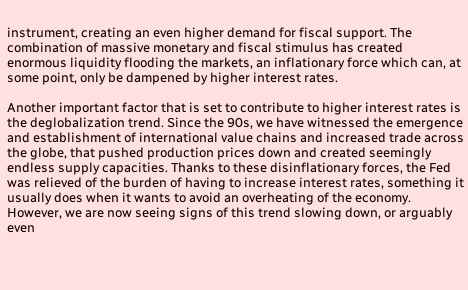instrument, creating an even higher demand for fiscal support. The combination of massive monetary and fiscal stimulus has created enormous liquidity flooding the markets, an inflationary force which can, at some point, only be dampened by higher interest rates.

Another important factor that is set to contribute to higher interest rates is the deglobalization trend. Since the 90s, we have witnessed the emergence and establishment of international value chains and increased trade across the globe, that pushed production prices down and created seemingly endless supply capacities. Thanks to these disinflationary forces, the Fed was relieved of the burden of having to increase interest rates, something it usually does when it wants to avoid an overheating of the economy. However, we are now seeing signs of this trend slowing down, or arguably even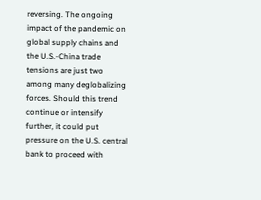reversing. The ongoing impact of the pandemic on global supply chains and the U.S.-China trade tensions are just two among many deglobalizing forces. Should this trend continue or intensify further, it could put pressure on the U.S. central bank to proceed with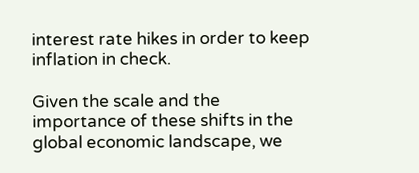interest rate hikes in order to keep inflation in check.

Given the scale and the importance of these shifts in the global economic landscape, we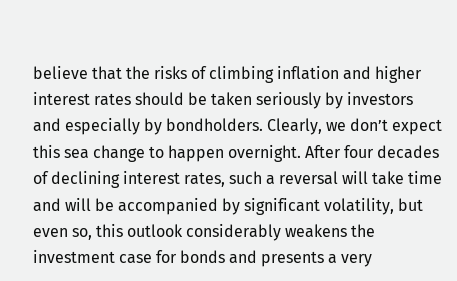believe that the risks of climbing inflation and higher interest rates should be taken seriously by investors and especially by bondholders. Clearly, we don’t expect this sea change to happen overnight. After four decades of declining interest rates, such a reversal will take time and will be accompanied by significant volatility, but even so, this outlook considerably weakens the investment case for bonds and presents a very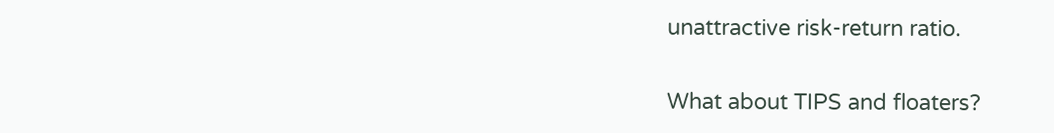unattractive risk-return ratio.

What about TIPS and floaters?